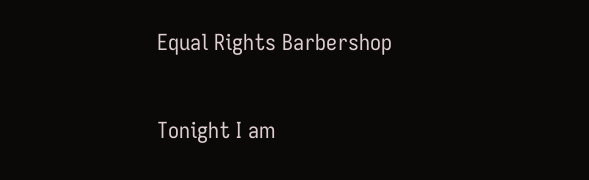Equal Rights Barbershop

Tonight I am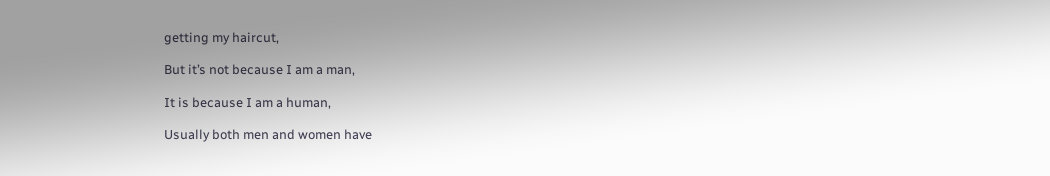getting my haircut,

But it’s not because I am a man,

It is because I am a human,

Usually both men and women have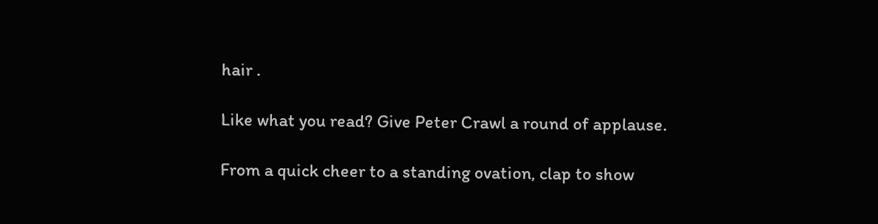hair .

Like what you read? Give Peter Crawl a round of applause.

From a quick cheer to a standing ovation, clap to show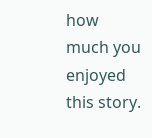how much you enjoyed this story.